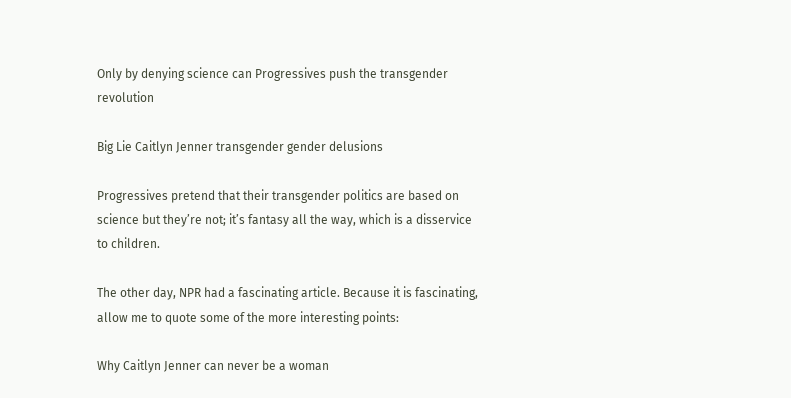Only by denying science can Progressives push the transgender revolution

Big Lie Caitlyn Jenner transgender gender delusions

Progressives pretend that their transgender politics are based on science but they’re not; it’s fantasy all the way, which is a disservice to children.

The other day, NPR had a fascinating article. Because it is fascinating, allow me to quote some of the more interesting points:

Why Caitlyn Jenner can never be a woman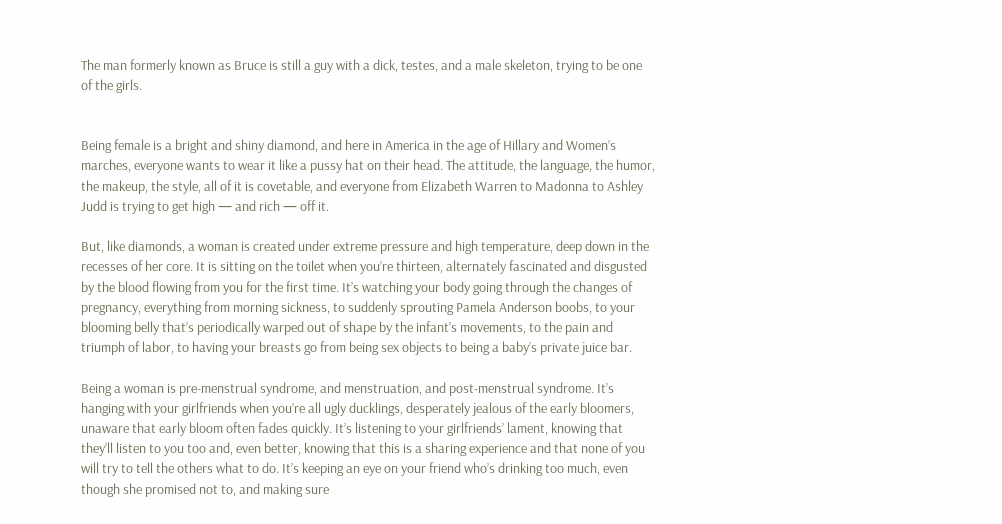The man formerly known as Bruce is still a guy with a dick, testes, and a male skeleton, trying to be one of the girls.


Being female is a bright and shiny diamond, and here in America in the age of Hillary and Women’s marches, everyone wants to wear it like a pussy hat on their head. The attitude, the language, the humor, the makeup, the style, all of it is covetable, and everyone from Elizabeth Warren to Madonna to Ashley Judd is trying to get high — and rich — off it.

But, like diamonds, a woman is created under extreme pressure and high temperature, deep down in the recesses of her core. It is sitting on the toilet when you’re thirteen, alternately fascinated and disgusted by the blood flowing from you for the first time. It’s watching your body going through the changes of pregnancy, everything from morning sickness, to suddenly sprouting Pamela Anderson boobs, to your blooming belly that’s periodically warped out of shape by the infant’s movements, to the pain and triumph of labor, to having your breasts go from being sex objects to being a baby’s private juice bar.

Being a woman is pre-menstrual syndrome, and menstruation, and post-menstrual syndrome. It’s hanging with your girlfriends when you’re all ugly ducklings, desperately jealous of the early bloomers, unaware that early bloom often fades quickly. It’s listening to your girlfriends’ lament, knowing that they’ll listen to you too and, even better, knowing that this is a sharing experience and that none of you will try to tell the others what to do. It’s keeping an eye on your friend who’s drinking too much, even though she promised not to, and making sure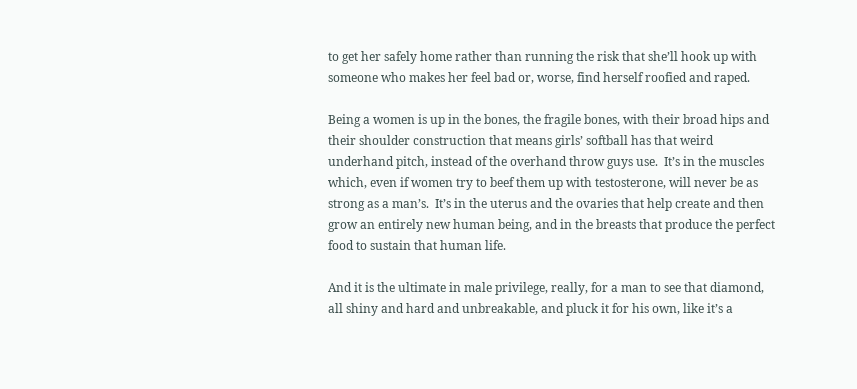to get her safely home rather than running the risk that she’ll hook up with someone who makes her feel bad or, worse, find herself roofied and raped.

Being a women is up in the bones, the fragile bones, with their broad hips and their shoulder construction that means girls’ softball has that weird underhand pitch, instead of the overhand throw guys use.  It’s in the muscles which, even if women try to beef them up with testosterone, will never be as strong as a man’s.  It’s in the uterus and the ovaries that help create and then grow an entirely new human being, and in the breasts that produce the perfect food to sustain that human life.

And it is the ultimate in male privilege, really, for a man to see that diamond, all shiny and hard and unbreakable, and pluck it for his own, like it’s a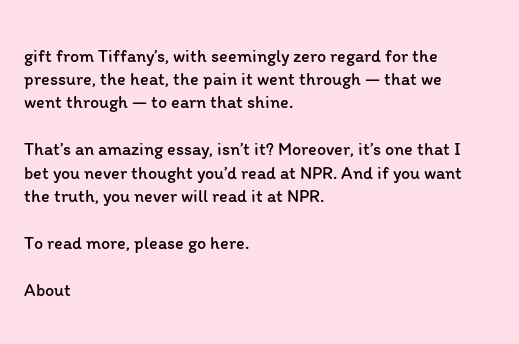gift from Tiffany’s, with seemingly zero regard for the pressure, the heat, the pain it went through — that we went through — to earn that shine.

That’s an amazing essay, isn’t it? Moreover, it’s one that I bet you never thought you’d read at NPR. And if you want the truth, you never will read it at NPR.

To read more, please go here.

About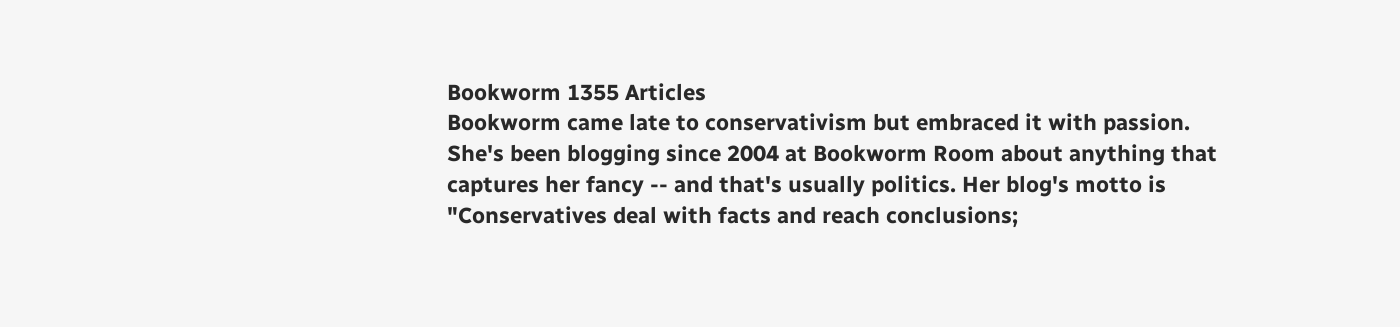Bookworm 1355 Articles
Bookworm came late to conservativism but embraced it with passion. She's been blogging since 2004 at Bookworm Room about anything that captures her fancy -- and that's usually politics. Her blog's motto is "Conservatives deal with facts and reach conclusions;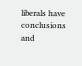liberals have conclusions and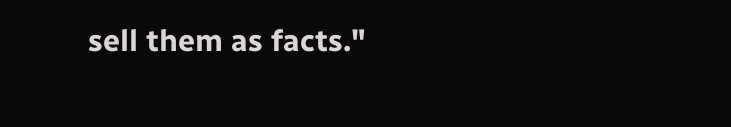sell them as facts."